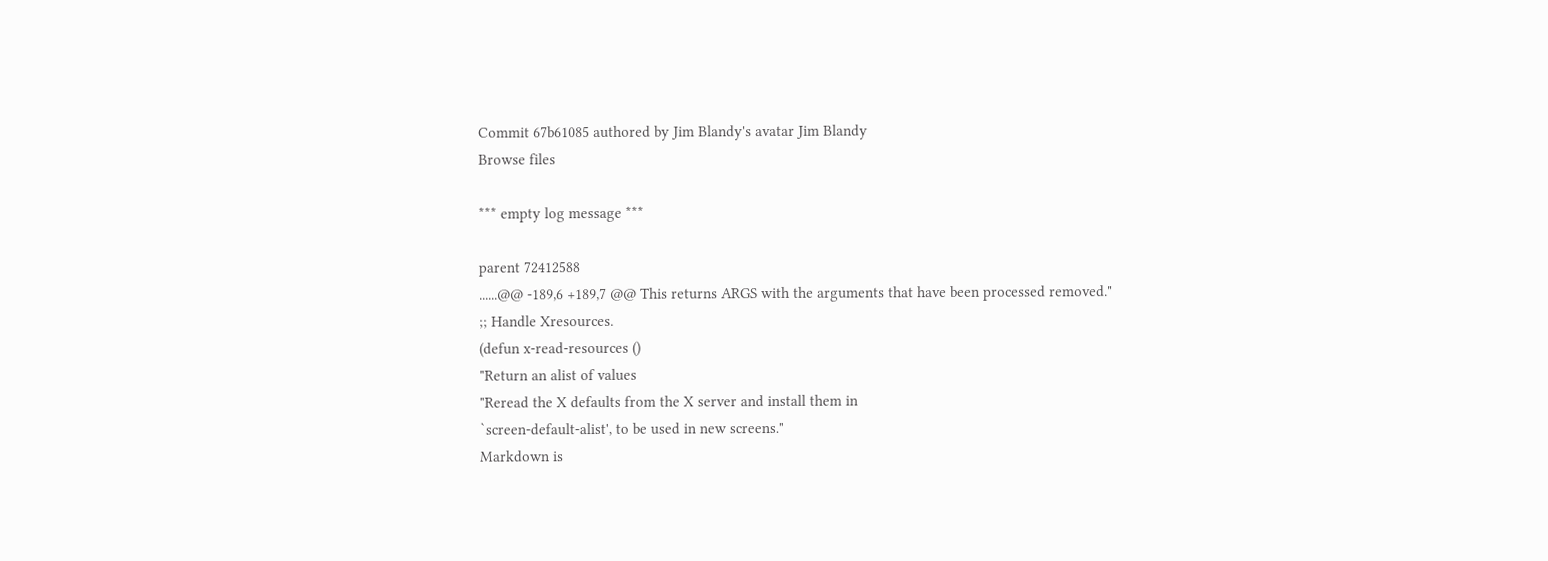Commit 67b61085 authored by Jim Blandy's avatar Jim Blandy
Browse files

*** empty log message ***

parent 72412588
......@@ -189,6 +189,7 @@ This returns ARGS with the arguments that have been processed removed."
;; Handle Xresources.
(defun x-read-resources ()
"Return an alist of values
"Reread the X defaults from the X server and install them in
`screen-default-alist', to be used in new screens."
Markdown is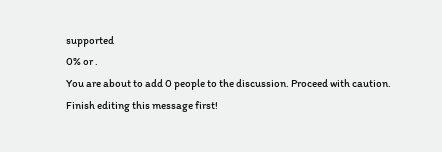supported
0% or .
You are about to add 0 people to the discussion. Proceed with caution.
Finish editing this message first!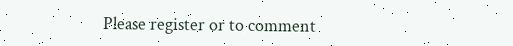Please register or to comment